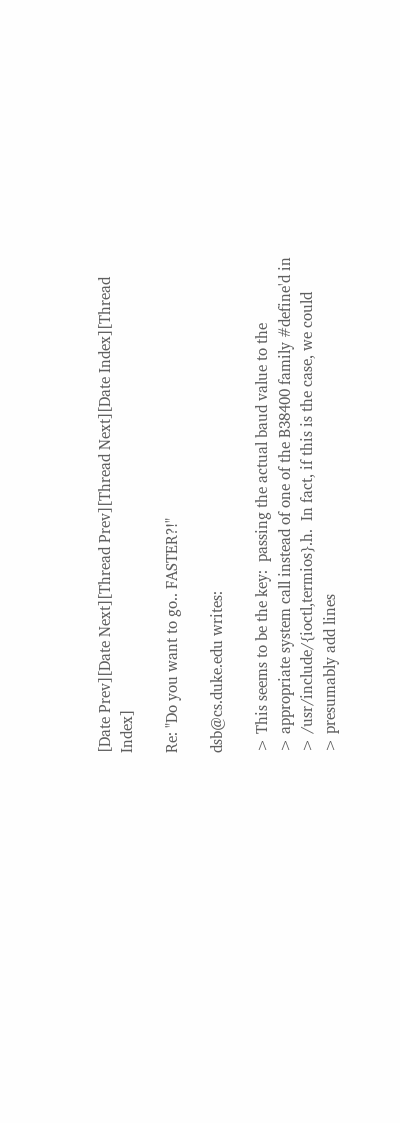[Date Prev][Date Next][Thread Prev][Thread Next][Date Index][Thread Index]

Re: "Do you want to go.. FASTER?!"

dsb@cs.duke.edu writes:

> This seems to be the key:  passing the actual baud value to the
> appropriate system call instead of one of the B38400 family #define'd in
> /usr/include/{ioctl,termios}.h.  In fact, if this is the case, we could
> presumably add lines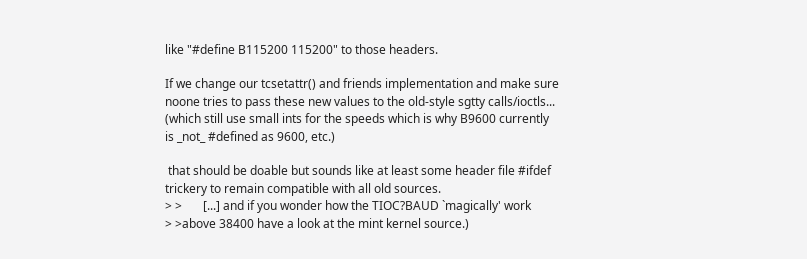like "#define B115200 115200" to those headers.

If we change our tcsetattr() and friends implementation and make sure
noone tries to pass these new values to the old-style sgtty calls/ioctls...
(which still use small ints for the speeds which is why B9600 currently
is _not_ #defined as 9600, etc.)

 that should be doable but sounds like at least some header file #ifdef
trickery to remain compatible with all old sources.
> >       [...] and if you wonder how the TIOC?BAUD `magically' work
> >above 38400 have a look at the mint kernel source.)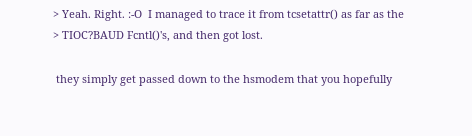> Yeah. Right. :-O  I managed to trace it from tcsetattr() as far as the
> TIOC?BAUD Fcntl()'s, and then got lost.

 they simply get passed down to the hsmodem that you hopefully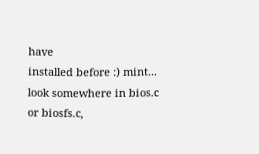have
installed before :) mint...  look somewhere in bios.c or biosfs.c,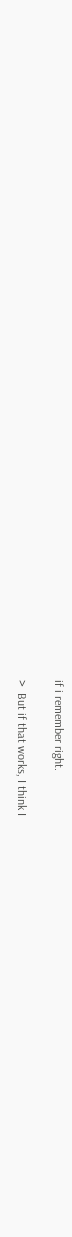if i remember right.

>  But if that works, I think I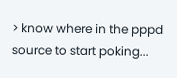> know where in the pppd source to start poking...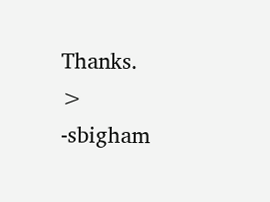Thanks.
>                       -sbigham